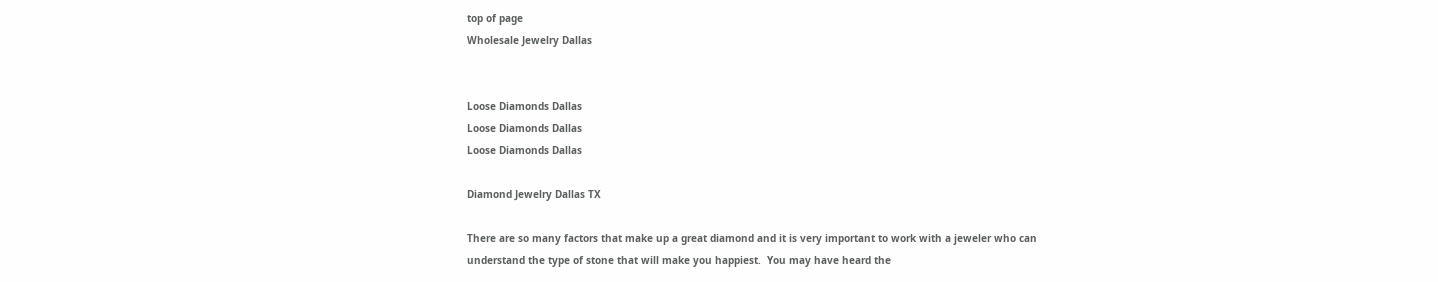top of page
Wholesale Jewelry Dallas


Loose Diamonds Dallas
Loose Diamonds Dallas
Loose Diamonds Dallas

Diamond Jewelry Dallas TX

There are so many factors that make up a great diamond and it is very important to work with a jeweler who can understand the type of stone that will make you happiest.  You may have heard the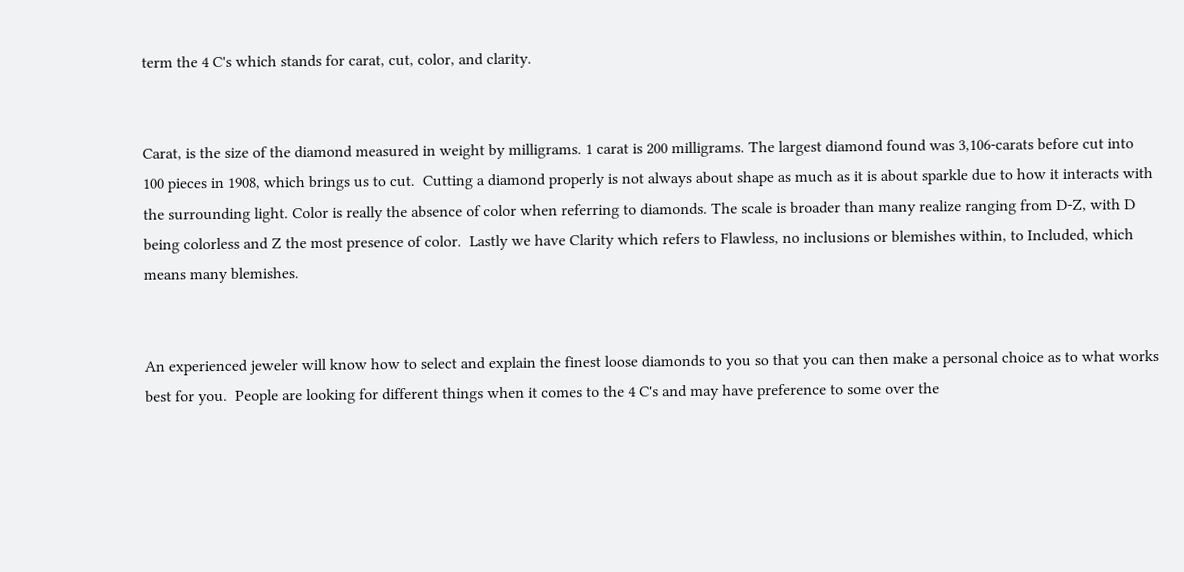term the 4 C's which stands for carat, cut, color, and clarity.


Carat, is the size of the diamond measured in weight by milligrams. 1 carat is 200 milligrams. The largest diamond found was 3,106-carats before cut into 100 pieces in 1908, which brings us to cut.  Cutting a diamond properly is not always about shape as much as it is about sparkle due to how it interacts with the surrounding light. Color is really the absence of color when referring to diamonds. The scale is broader than many realize ranging from D-Z, with D being colorless and Z the most presence of color.  Lastly we have Clarity which refers to Flawless, no inclusions or blemishes within, to Included, which means many blemishes.


An experienced jeweler will know how to select and explain the finest loose diamonds to you so that you can then make a personal choice as to what works best for you.  People are looking for different things when it comes to the 4 C's and may have preference to some over the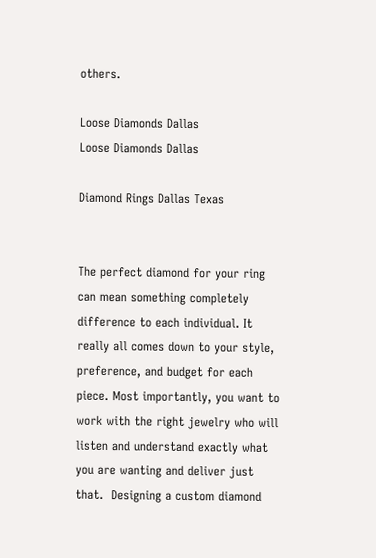others.

Loose Diamonds Dallas
Loose Diamonds Dallas

Diamond Rings Dallas Texas


The perfect diamond for your ring can mean something completely difference to each individual. It really all comes down to your style, preference, and budget for each piece. Most importantly, you want to work with the right jewelry who will listen and understand exactly what you are wanting and deliver just that.  Designing a custom diamond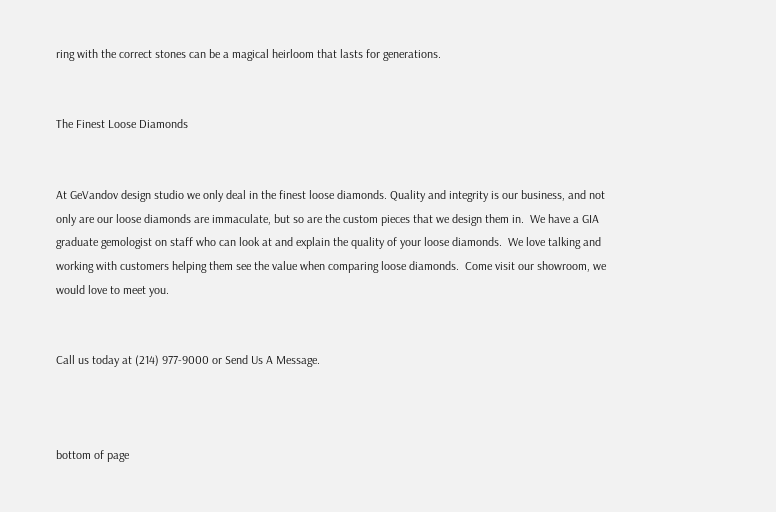ring with the correct stones can be a magical heirloom that lasts for generations.


The Finest Loose Diamonds


At GeVandov design studio we only deal in the finest loose diamonds. Quality and integrity is our business, and not only are our loose diamonds are immaculate, but so are the custom pieces that we design them in.  We have a GIA graduate gemologist on staff who can look at and explain the quality of your loose diamonds.  We love talking and working with customers helping them see the value when comparing loose diamonds.  Come visit our showroom, we would love to meet you.


Call us today at (214) 977-9000 or Send Us A Message.



bottom of page